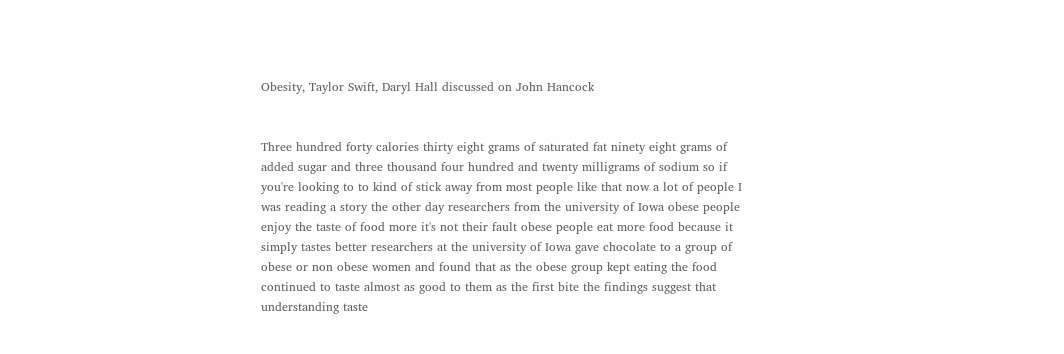Obesity, Taylor Swift, Daryl Hall discussed on John Hancock


Three hundred forty calories thirty eight grams of saturated fat ninety eight grams of added sugar and three thousand four hundred and twenty milligrams of sodium so if you're looking to to kind of stick away from most people like that now a lot of people I was reading a story the other day researchers from the university of Iowa obese people enjoy the taste of food more it's not their fault obese people eat more food because it simply tastes better researchers at the university of Iowa gave chocolate to a group of obese or non obese women and found that as the obese group kept eating the food continued to taste almost as good to them as the first bite the findings suggest that understanding taste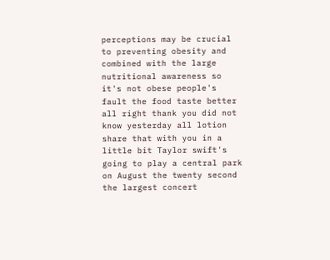perceptions may be crucial to preventing obesity and combined with the large nutritional awareness so it's not obese people's fault the food taste better all right thank you did not know yesterday all lotion share that with you in a little bit Taylor swift's going to play a central park on August the twenty second the largest concert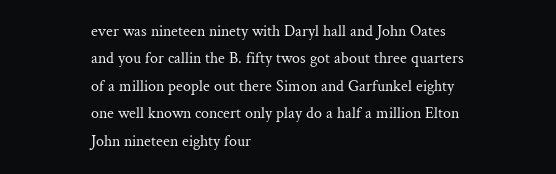ever was nineteen ninety with Daryl hall and John Oates and you for callin the B. fifty twos got about three quarters of a million people out there Simon and Garfunkel eighty one well known concert only play do a half a million Elton John nineteen eighty four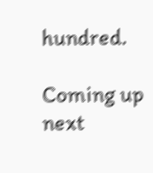hundred.

Coming up next